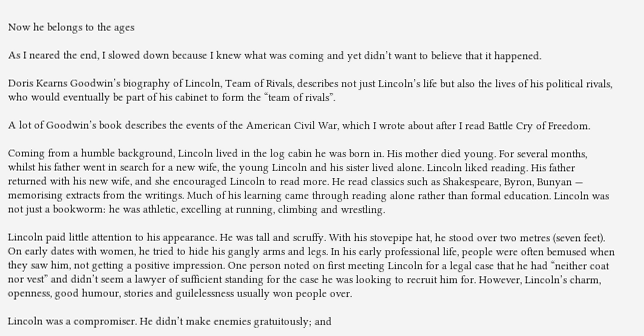Now he belongs to the ages

As I neared the end, I slowed down because I knew what was coming and yet didn’t want to believe that it happened.

Doris Kearns Goodwin’s biography of Lincoln, Team of Rivals, describes not just Lincoln’s life but also the lives of his political rivals, who would eventually be part of his cabinet to form the “team of rivals”.

A lot of Goodwin’s book describes the events of the American Civil War, which I wrote about after I read Battle Cry of Freedom.

Coming from a humble background, Lincoln lived in the log cabin he was born in. His mother died young. For several months, whilst his father went in search for a new wife, the young Lincoln and his sister lived alone. Lincoln liked reading. His father returned with his new wife, and she encouraged Lincoln to read more. He read classics such as Shakespeare, Byron, Bunyan — memorising extracts from the writings. Much of his learning came through reading alone rather than formal education. Lincoln was not just a bookworm: he was athletic, excelling at running, climbing and wrestling.

Lincoln paid little attention to his appearance. He was tall and scruffy. With his stovepipe hat, he stood over two metres (seven feet). On early dates with women, he tried to hide his gangly arms and legs. In his early professional life, people were often bemused when they saw him, not getting a positive impression. One person noted on first meeting Lincoln for a legal case that he had “neither coat nor vest” and didn’t seem a lawyer of sufficient standing for the case he was looking to recruit him for. However, Lincoln’s charm, openness, good humour, stories and guilelessness usually won people over.

Lincoln was a compromiser. He didn’t make enemies gratuitously; and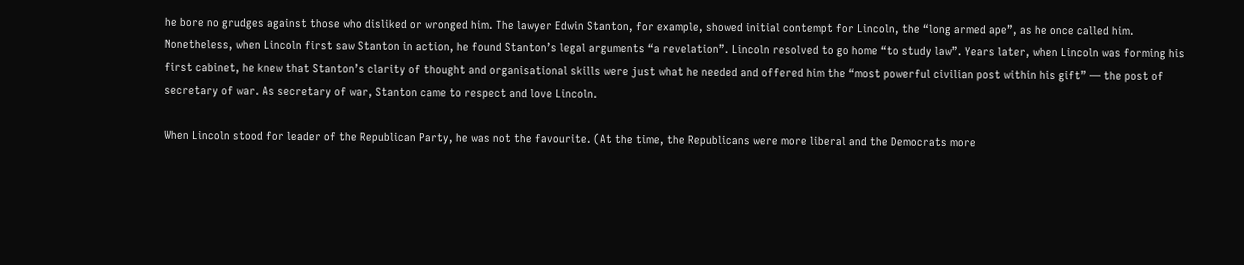he bore no grudges against those who disliked or wronged him. The lawyer Edwin Stanton, for example, showed initial contempt for Lincoln, the “long armed ape”, as he once called him. Nonetheless, when Lincoln first saw Stanton in action, he found Stanton’s legal arguments “a revelation”. Lincoln resolved to go home “to study law”. Years later, when Lincoln was forming his first cabinet, he knew that Stanton’s clarity of thought and organisational skills were just what he needed and offered him the “most powerful civilian post within his gift” — the post of secretary of war. As secretary of war, Stanton came to respect and love Lincoln.

When Lincoln stood for leader of the Republican Party, he was not the favourite. (At the time, the Republicans were more liberal and the Democrats more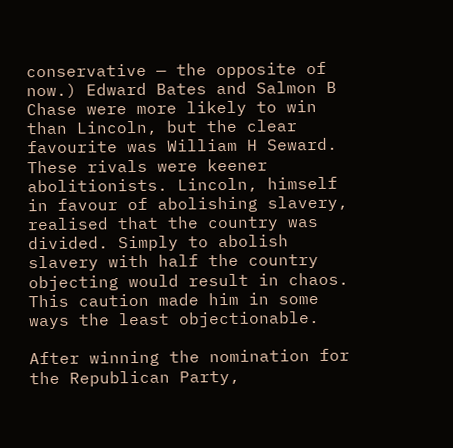conservative — the opposite of now.) Edward Bates and Salmon B Chase were more likely to win than Lincoln, but the clear favourite was William H Seward. These rivals were keener abolitionists. Lincoln, himself in favour of abolishing slavery, realised that the country was divided. Simply to abolish slavery with half the country objecting would result in chaos. This caution made him in some ways the least objectionable.

After winning the nomination for the Republican Party,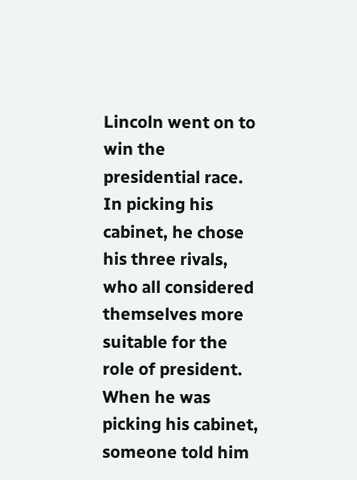Lincoln went on to win the presidential race. In picking his cabinet, he chose his three rivals, who all considered themselves more suitable for the role of president. When he was picking his cabinet, someone told him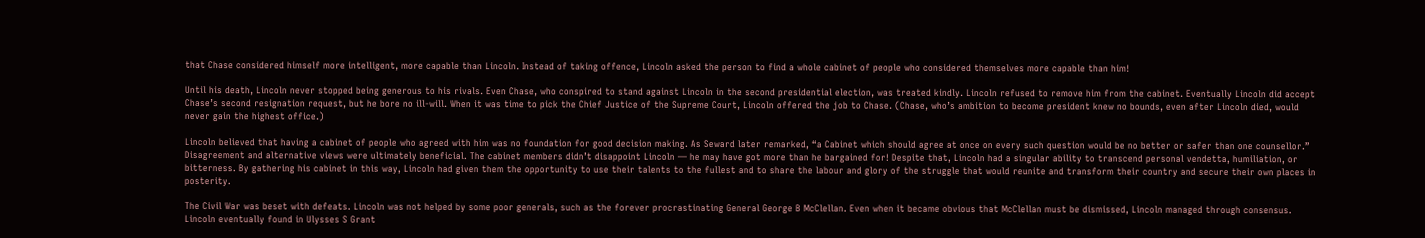that Chase considered himself more intelligent, more capable than Lincoln. Instead of taking offence, Lincoln asked the person to find a whole cabinet of people who considered themselves more capable than him!

Until his death, Lincoln never stopped being generous to his rivals. Even Chase, who conspired to stand against Lincoln in the second presidential election, was treated kindly. Lincoln refused to remove him from the cabinet. Eventually Lincoln did accept Chase’s second resignation request, but he bore no ill-will. When it was time to pick the Chief Justice of the Supreme Court, Lincoln offered the job to Chase. (Chase, who’s ambition to become president knew no bounds, even after Lincoln died, would never gain the highest office.)

Lincoln believed that having a cabinet of people who agreed with him was no foundation for good decision making. As Seward later remarked, “a Cabinet which should agree at once on every such question would be no better or safer than one counsellor.” Disagreement and alternative views were ultimately beneficial. The cabinet members didn’t disappoint Lincoln — he may have got more than he bargained for! Despite that, Lincoln had a singular ability to transcend personal vendetta, humiliation, or bitterness. By gathering his cabinet in this way, Lincoln had given them the opportunity to use their talents to the fullest and to share the labour and glory of the struggle that would reunite and transform their country and secure their own places in posterity.

The Civil War was beset with defeats. Lincoln was not helped by some poor generals, such as the forever procrastinating General George B McClellan. Even when it became obvious that McClellan must be dismissed, Lincoln managed through consensus. Lincoln eventually found in Ulysses S Grant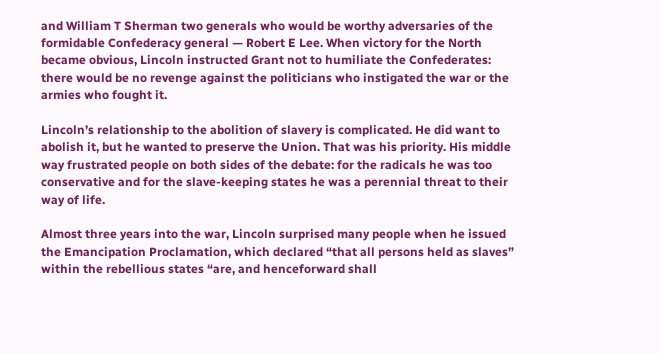and William T Sherman two generals who would be worthy adversaries of the formidable Confederacy general — Robert E Lee. When victory for the North became obvious, Lincoln instructed Grant not to humiliate the Confederates: there would be no revenge against the politicians who instigated the war or the armies who fought it.

Lincoln’s relationship to the abolition of slavery is complicated. He did want to abolish it, but he wanted to preserve the Union. That was his priority. His middle way frustrated people on both sides of the debate: for the radicals he was too conservative and for the slave-keeping states he was a perennial threat to their way of life.

Almost three years into the war, Lincoln surprised many people when he issued the Emancipation Proclamation, which declared “that all persons held as slaves” within the rebellious states “are, and henceforward shall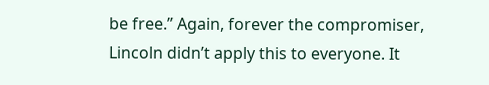be free.” Again, forever the compromiser, Lincoln didn’t apply this to everyone. It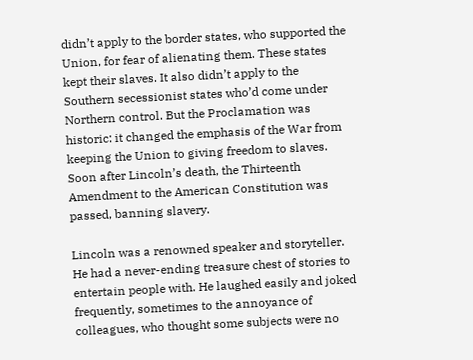didn’t apply to the border states, who supported the Union, for fear of alienating them. These states kept their slaves. It also didn’t apply to the Southern secessionist states who’d come under Northern control. But the Proclamation was historic: it changed the emphasis of the War from keeping the Union to giving freedom to slaves. Soon after Lincoln’s death, the Thirteenth Amendment to the American Constitution was passed, banning slavery.

Lincoln was a renowned speaker and storyteller. He had a never-ending treasure chest of stories to entertain people with. He laughed easily and joked frequently, sometimes to the annoyance of colleagues, who thought some subjects were no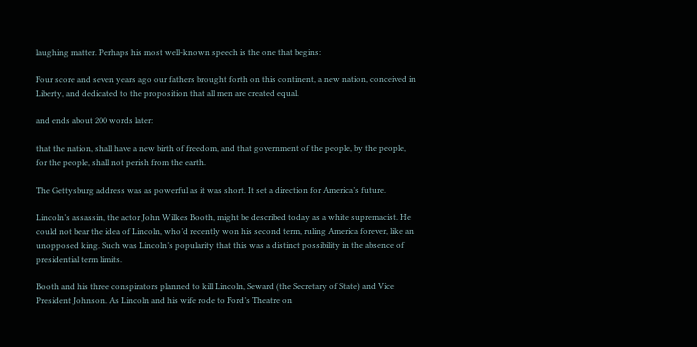laughing matter. Perhaps his most well-known speech is the one that begins:

Four score and seven years ago our fathers brought forth on this continent, a new nation, conceived in Liberty, and dedicated to the proposition that all men are created equal.

and ends about 200 words later:

that the nation, shall have a new birth of freedom, and that government of the people, by the people, for the people, shall not perish from the earth.

The Gettysburg address was as powerful as it was short. It set a direction for America’s future.

Lincoln’s assassin, the actor John Wilkes Booth, might be described today as a white supremacist. He could not bear the idea of Lincoln, who’d recently won his second term, ruling America forever, like an unopposed king. Such was Lincoln’s popularity that this was a distinct possibility in the absence of presidential term limits.

Booth and his three conspirators planned to kill Lincoln, Seward (the Secretary of State) and Vice President Johnson. As Lincoln and his wife rode to Ford’s Theatre on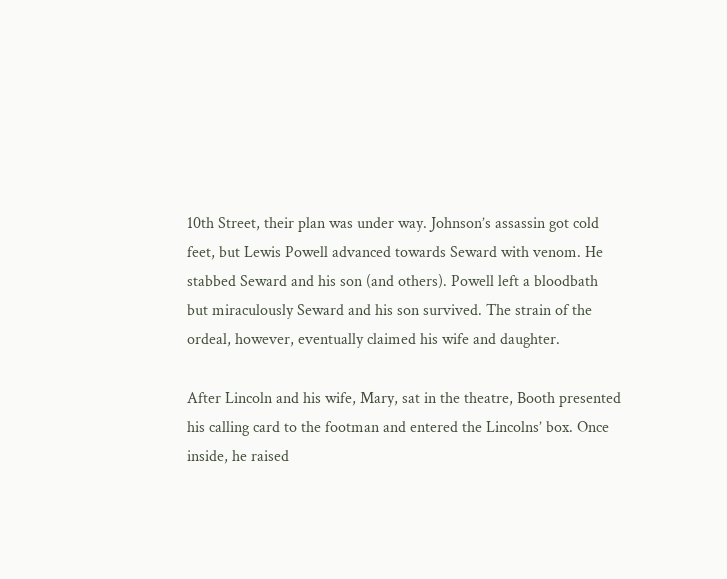10th Street, their plan was under way. Johnson’s assassin got cold feet, but Lewis Powell advanced towards Seward with venom. He stabbed Seward and his son (and others). Powell left a bloodbath but miraculously Seward and his son survived. The strain of the ordeal, however, eventually claimed his wife and daughter.

After Lincoln and his wife, Mary, sat in the theatre, Booth presented his calling card to the footman and entered the Lincolns’ box. Once inside, he raised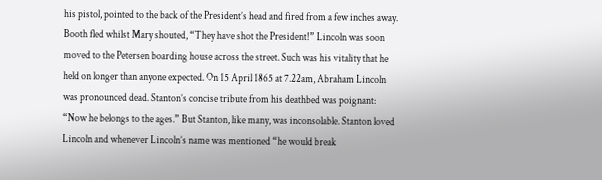his pistol, pointed to the back of the President’s head and fired from a few inches away. Booth fled whilst Mary shouted, “They have shot the President!” Lincoln was soon moved to the Petersen boarding house across the street. Such was his vitality that he held on longer than anyone expected. On 15 April 1865 at 7.22am, Abraham Lincoln was pronounced dead. Stanton’s concise tribute from his deathbed was poignant: “Now he belongs to the ages.” But Stanton, like many, was inconsolable. Stanton loved Lincoln and whenever Lincoln’s name was mentioned “he would break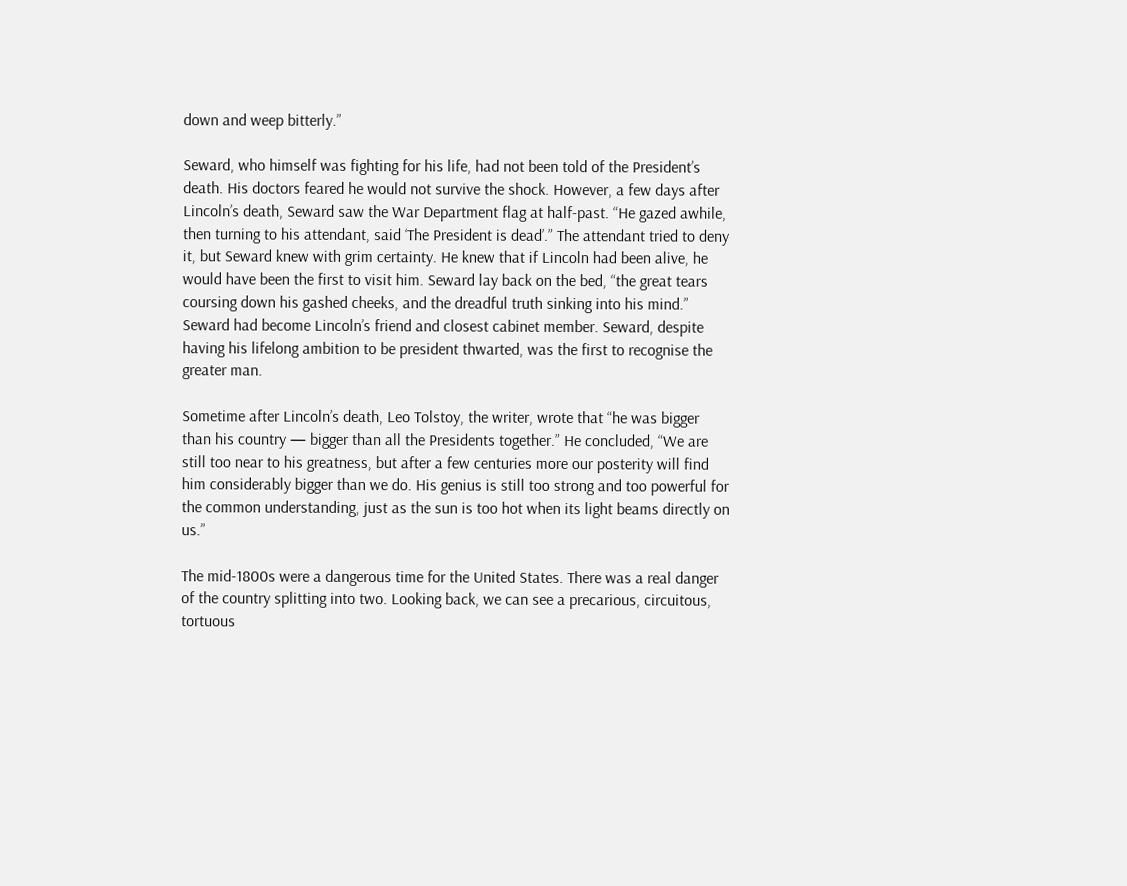down and weep bitterly.”

Seward, who himself was fighting for his life, had not been told of the President’s death. His doctors feared he would not survive the shock. However, a few days after Lincoln’s death, Seward saw the War Department flag at half-past. “He gazed awhile, then turning to his attendant, said ‘The President is dead’.” The attendant tried to deny it, but Seward knew with grim certainty. He knew that if Lincoln had been alive, he would have been the first to visit him. Seward lay back on the bed, “the great tears coursing down his gashed cheeks, and the dreadful truth sinking into his mind.” Seward had become Lincoln’s friend and closest cabinet member. Seward, despite having his lifelong ambition to be president thwarted, was the first to recognise the greater man.

Sometime after Lincoln’s death, Leo Tolstoy, the writer, wrote that “he was bigger than his country — bigger than all the Presidents together.” He concluded, “We are still too near to his greatness, but after a few centuries more our posterity will find him considerably bigger than we do. His genius is still too strong and too powerful for the common understanding, just as the sun is too hot when its light beams directly on us.”

The mid-1800s were a dangerous time for the United States. There was a real danger of the country splitting into two. Looking back, we can see a precarious, circuitous, tortuous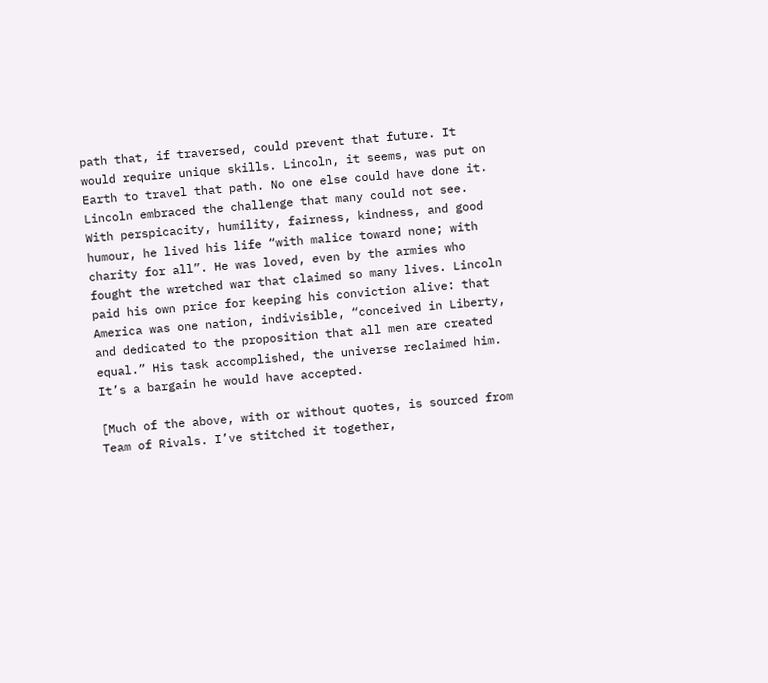path that, if traversed, could prevent that future. It would require unique skills. Lincoln, it seems, was put on Earth to travel that path. No one else could have done it. Lincoln embraced the challenge that many could not see. With perspicacity, humility, fairness, kindness, and good humour, he lived his life “with malice toward none; with charity for all”. He was loved, even by the armies who fought the wretched war that claimed so many lives. Lincoln paid his own price for keeping his conviction alive: that America was one nation, indivisible, “conceived in Liberty, and dedicated to the proposition that all men are created equal.” His task accomplished, the universe reclaimed him. It’s a bargain he would have accepted.

[Much of the above, with or without quotes, is sourced from Team of Rivals. I’ve stitched it together,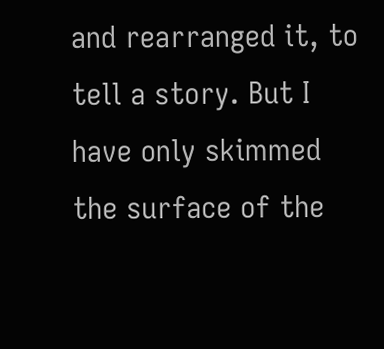and rearranged it, to tell a story. But I have only skimmed the surface of the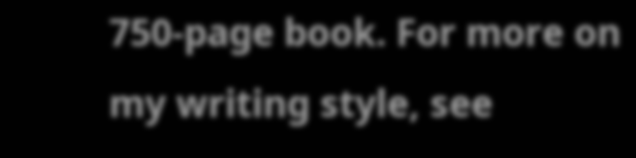750-page book. For more on my writing style, see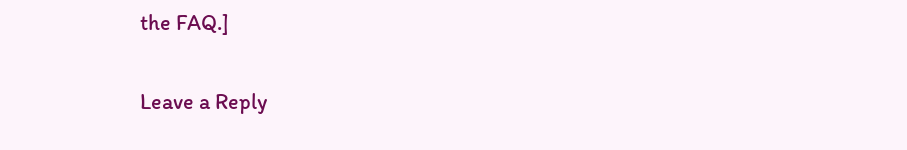the FAQ.]

Leave a Reply